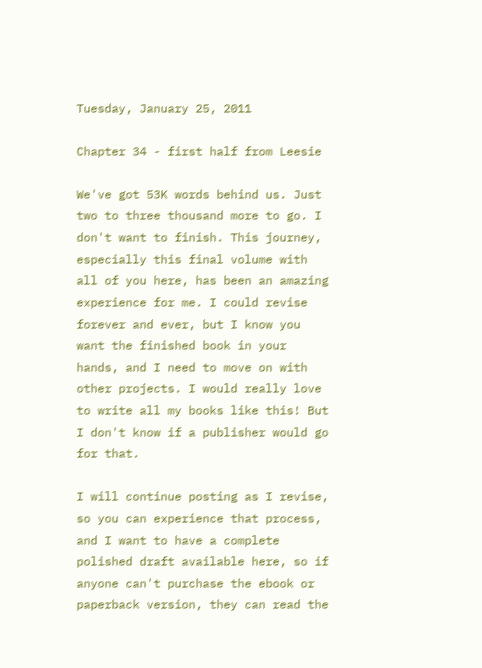Tuesday, January 25, 2011

Chapter 34 - first half from Leesie

We've got 53K words behind us. Just two to three thousand more to go. I don't want to finish. This journey, especially this final volume with all of you here, has been an amazing experience for me. I could revise forever and ever, but I know you want the finished book in your hands, and I need to move on with other projects. I would really love to write all my books like this! But I don't know if a publisher would go for that.

I will continue posting as I revise, so you can experience that process, and I want to have a complete polished draft available here, so if anyone can't purchase the ebook or paperback version, they can read the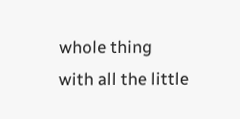whole thing with all the little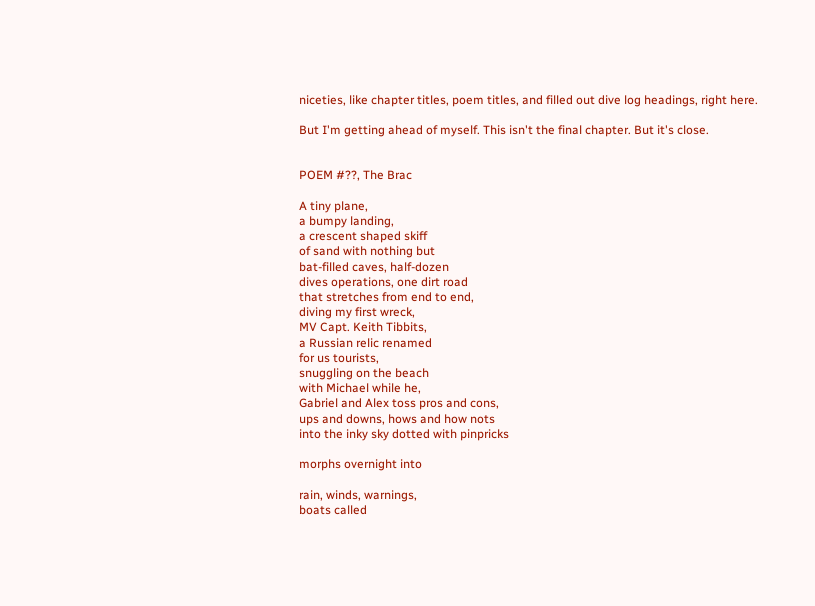niceties, like chapter titles, poem titles, and filled out dive log headings, right here.

But I'm getting ahead of myself. This isn't the final chapter. But it's close.


POEM #??, The Brac

A tiny plane,
a bumpy landing,
a crescent shaped skiff
of sand with nothing but
bat-filled caves, half-dozen
dives operations, one dirt road
that stretches from end to end,
diving my first wreck,
MV Capt. Keith Tibbits,
a Russian relic renamed
for us tourists,
snuggling on the beach
with Michael while he,
Gabriel and Alex toss pros and cons,
ups and downs, hows and how nots
into the inky sky dotted with pinpricks

morphs overnight into

rain, winds, warnings,
boats called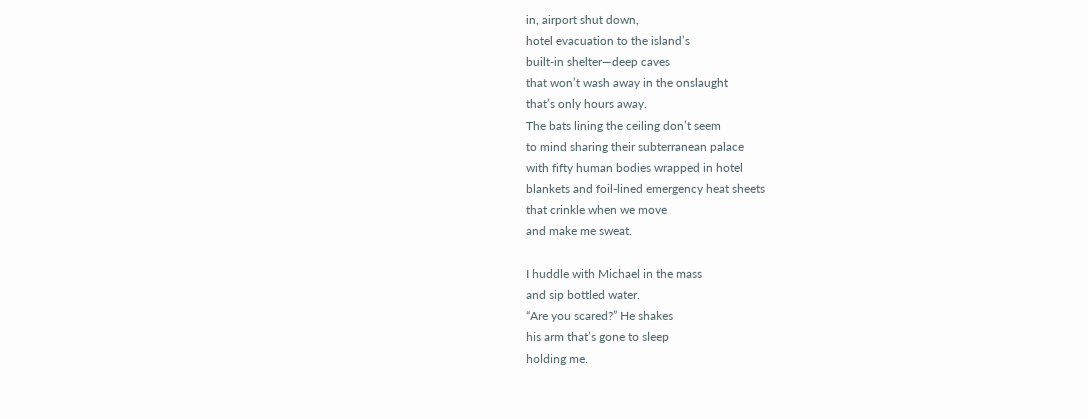in, airport shut down,
hotel evacuation to the island’s
built-in shelter—deep caves
that won’t wash away in the onslaught
that’s only hours away.
The bats lining the ceiling don’t seem
to mind sharing their subterranean palace
with fifty human bodies wrapped in hotel
blankets and foil-lined emergency heat sheets
that crinkle when we move
and make me sweat.

I huddle with Michael in the mass
and sip bottled water.
“Are you scared?” He shakes
his arm that’s gone to sleep
holding me.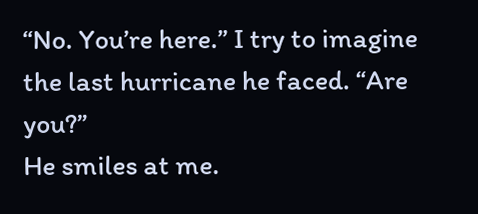“No. You’re here.” I try to imagine
the last hurricane he faced. “Are you?”
He smiles at me.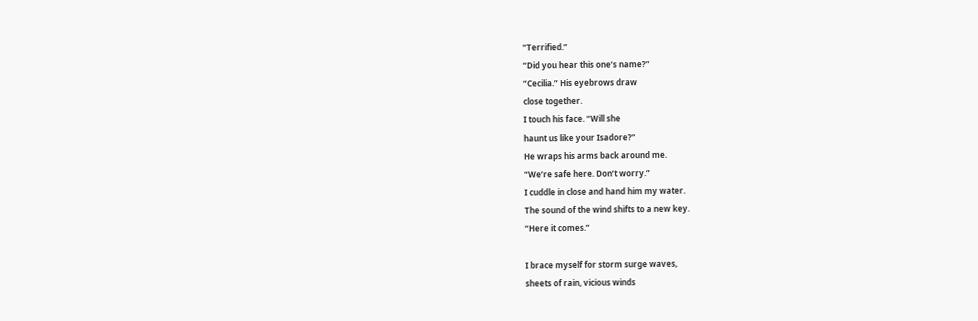“Terrified.”
“Did you hear this one’s name?”
“Cecilia.” His eyebrows draw
close together.
I touch his face. “Will she
haunt us like your Isadore?”
He wraps his arms back around me.
“We’re safe here. Don’t worry.”
I cuddle in close and hand him my water.
The sound of the wind shifts to a new key.
“Here it comes.”

I brace myself for storm surge waves,
sheets of rain, vicious winds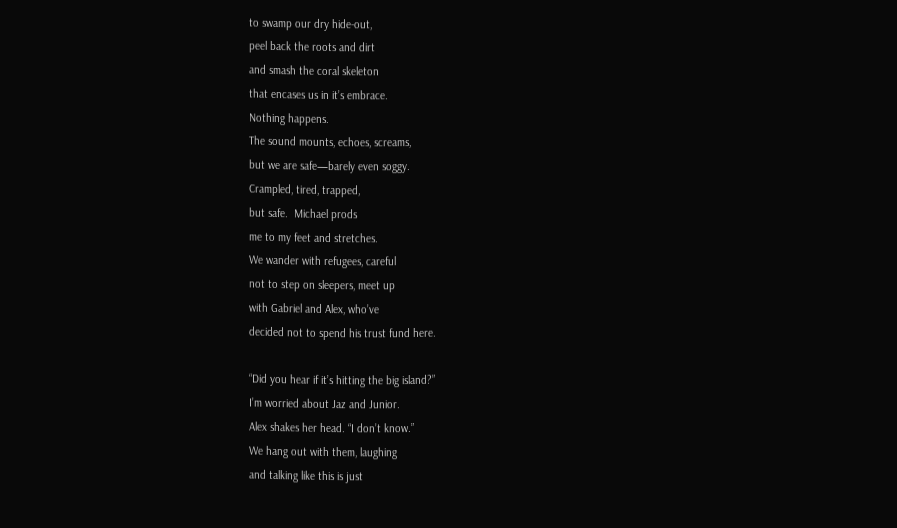to swamp our dry hide-out,
peel back the roots and dirt
and smash the coral skeleton
that encases us in it’s embrace.
Nothing happens.
The sound mounts, echoes, screams,
but we are safe—barely even soggy.
Crampled, tired, trapped,
but safe.  Michael prods
me to my feet and stretches.
We wander with refugees, careful
not to step on sleepers, meet up
with Gabriel and Alex, who’ve
decided not to spend his trust fund here.

“Did you hear if it’s hitting the big island?”
I’m worried about Jaz and Junior.
Alex shakes her head. “I don’t know.”
We hang out with them, laughing
and talking like this is just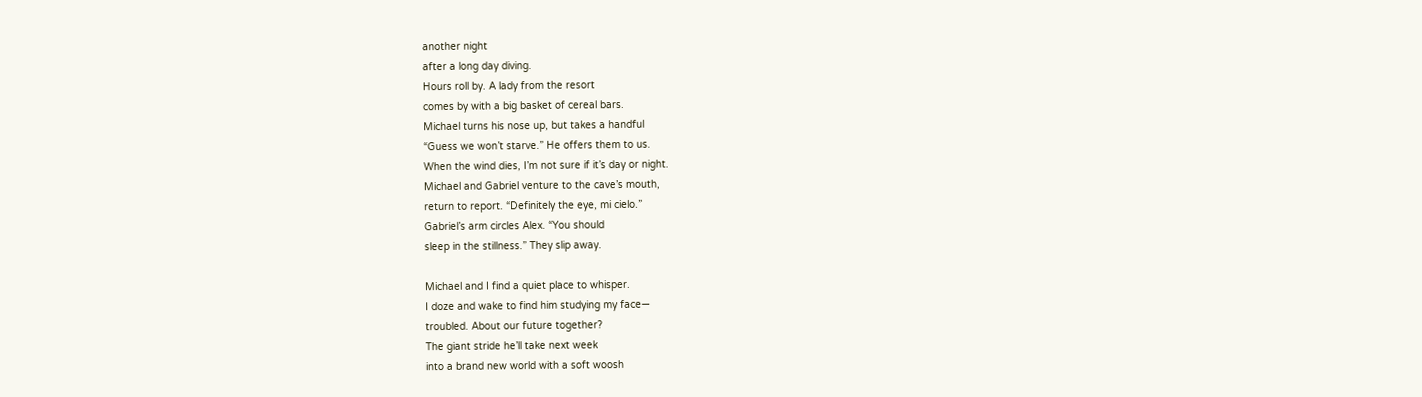another night
after a long day diving.
Hours roll by. A lady from the resort
comes by with a big basket of cereal bars.
Michael turns his nose up, but takes a handful
“Guess we won’t starve.” He offers them to us.
When the wind dies, I’m not sure if it’s day or night.
Michael and Gabriel venture to the cave’s mouth,
return to report. “Definitely the eye, mi cielo.”
Gabriel’s arm circles Alex. “You should
sleep in the stillness.” They slip away.

Michael and I find a quiet place to whisper.
I doze and wake to find him studying my face—
troubled. About our future together?
The giant stride he’ll take next week
into a brand new world with a soft woosh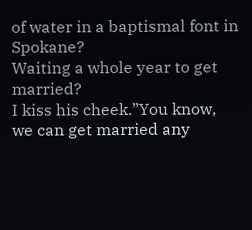of water in a baptismal font in Spokane?
Waiting a whole year to get married?
I kiss his cheek.”You know,
we can get married any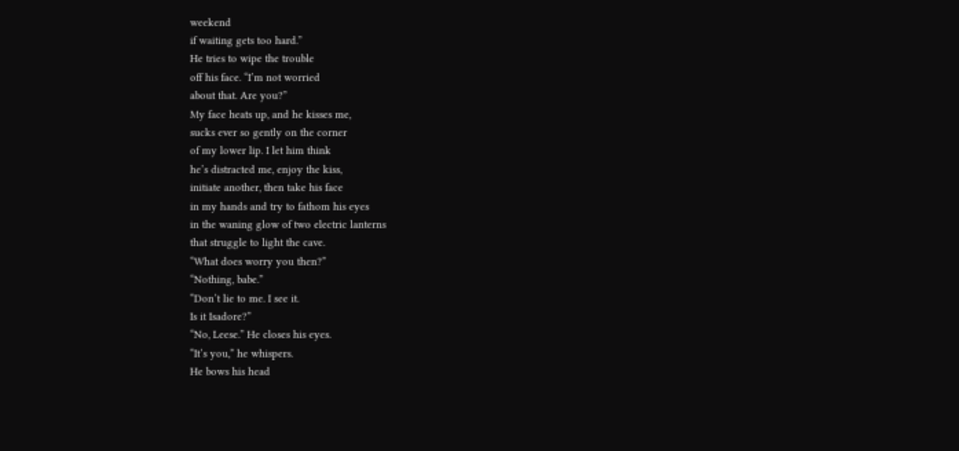weekend
if waiting gets too hard.”
He tries to wipe the trouble
off his face. “I’m not worried
about that. Are you?”
My face heats up, and he kisses me,
sucks ever so gently on the corner
of my lower lip. I let him think
he’s distracted me, enjoy the kiss,
initiate another, then take his face
in my hands and try to fathom his eyes
in the waning glow of two electric lanterns
that struggle to light the cave.
“What does worry you then?”
“Nothing, babe.”
“Don’t lie to me. I see it.
Is it Isadore?”
“No, Leese.” He closes his eyes.
“It’s you,” he whispers.
He bows his head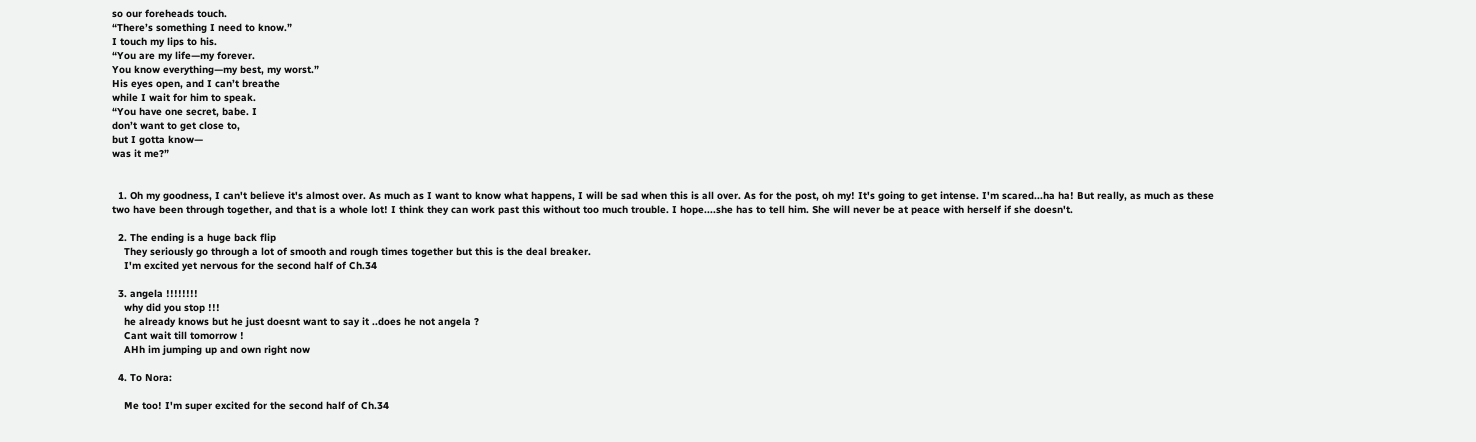so our foreheads touch.
“There’s something I need to know.”
I touch my lips to his.
“You are my life—my forever.
You know everything—my best, my worst.”
His eyes open, and I can’t breathe
while I wait for him to speak.
“You have one secret, babe. I
don’t want to get close to,
but I gotta know—
was it me?”


  1. Oh my goodness, I can't believe it's almost over. As much as I want to know what happens, I will be sad when this is all over. As for the post, oh my! It's going to get intense. I'm scared...ha ha! But really, as much as these two have been through together, and that is a whole lot! I think they can work past this without too much trouble. I hope....she has to tell him. She will never be at peace with herself if she doesn't.

  2. The ending is a huge back flip
    They seriously go through a lot of smooth and rough times together but this is the deal breaker.
    I'm excited yet nervous for the second half of Ch.34

  3. angela !!!!!!!!
    why did you stop !!!
    he already knows but he just doesnt want to say it ..does he not angela ?
    Cant wait till tomorrow !
    AHh im jumping up and own right now

  4. To Nora:

    Me too! I'm super excited for the second half of Ch.34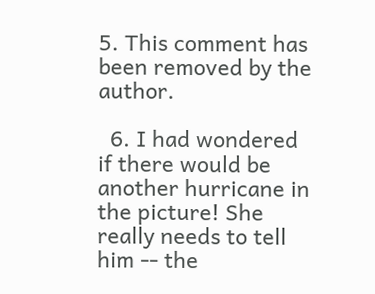5. This comment has been removed by the author.

  6. I had wondered if there would be another hurricane in the picture! She really needs to tell him -- the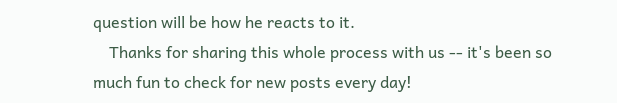question will be how he reacts to it.
    Thanks for sharing this whole process with us -- it's been so much fun to check for new posts every day!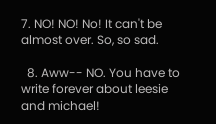7. NO! NO! No! It can't be almost over. So, so sad.

  8. Aww-- NO. You have to write forever about leesie and michael!